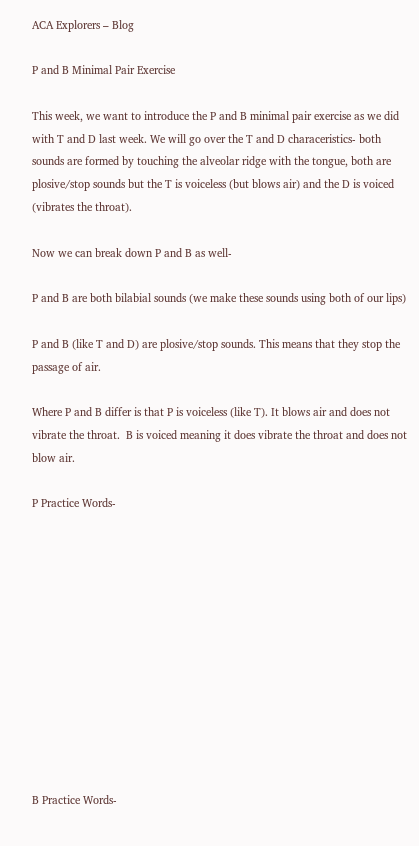ACA Explorers – Blog

P and B Minimal Pair Exercise

This week, we want to introduce the P and B minimal pair exercise as we did with T and D last week. We will go over the T and D characeristics- both sounds are formed by touching the alveolar ridge with the tongue, both are plosive/stop sounds but the T is voiceless (but blows air) and the D is voiced (vibrates the throat).

Now we can break down P and B as well-

P and B are both bilabial sounds (we make these sounds using both of our lips)

P and B (like T and D) are plosive/stop sounds. This means that they stop the passage of air.

Where P and B differ is that P is voiceless (like T). It blows air and does not vibrate the throat.  B is voiced meaning it does vibrate the throat and does not blow air.

P Practice Words-












B Practice Words-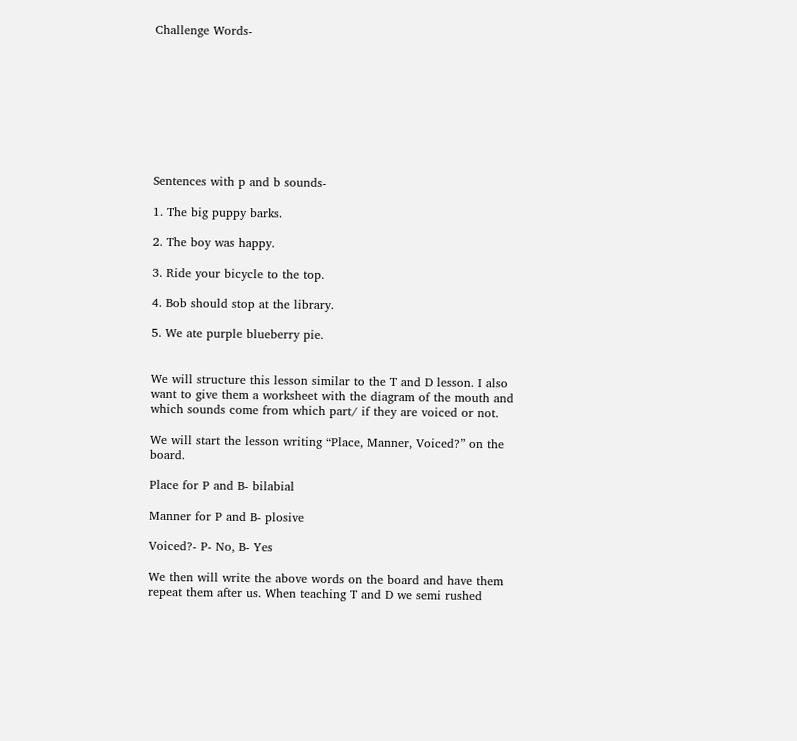Challenge Words-









Sentences with p and b sounds-

1. The big puppy barks.

2. The boy was happy.

3. Ride your bicycle to the top.

4. Bob should stop at the library.

5. We ate purple blueberry pie.


We will structure this lesson similar to the T and D lesson. I also want to give them a worksheet with the diagram of the mouth and which sounds come from which part/ if they are voiced or not.

We will start the lesson writing “Place, Manner, Voiced?” on the board.

Place for P and B- bilabial

Manner for P and B- plosive

Voiced?- P- No, B- Yes

We then will write the above words on the board and have them repeat them after us. When teaching T and D we semi rushed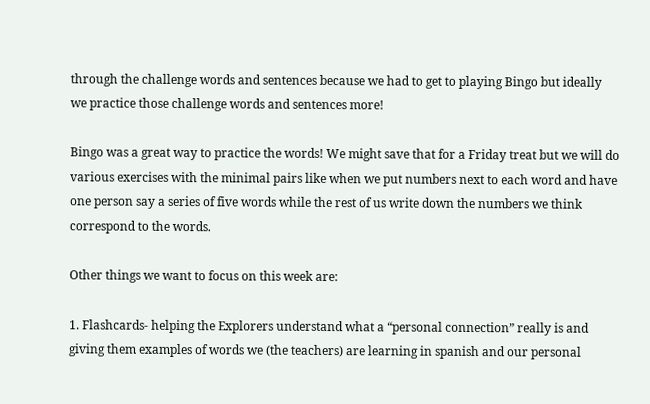through the challenge words and sentences because we had to get to playing Bingo but ideally we practice those challenge words and sentences more!

Bingo was a great way to practice the words! We might save that for a Friday treat but we will do various exercises with the minimal pairs like when we put numbers next to each word and have one person say a series of five words while the rest of us write down the numbers we think correspond to the words.

Other things we want to focus on this week are:

1. Flashcards- helping the Explorers understand what a “personal connection” really is and giving them examples of words we (the teachers) are learning in spanish and our personal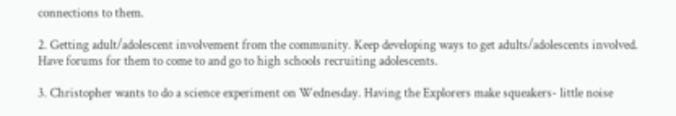connections to them.

2. Getting adult/adolescent involvement from the community. Keep developing ways to get adults/adolescents involved. Have forums for them to come to and go to high schools recruiting adolescents.

3. Christopher wants to do a science experiment on Wednesday. Having the Explorers make squeakers- little noise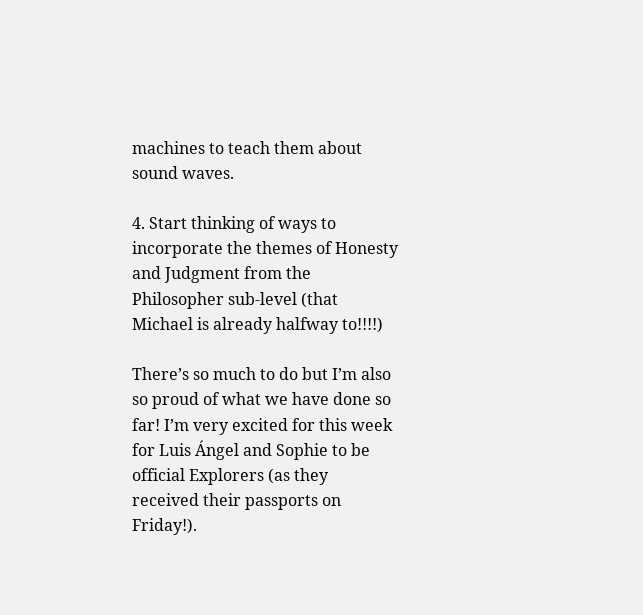machines to teach them about sound waves.

4. Start thinking of ways to incorporate the themes of Honesty and Judgment from the Philosopher sub-level (that Michael is already halfway to!!!!)

There’s so much to do but I’m also so proud of what we have done so far! I’m very excited for this week for Luis Ángel and Sophie to be official Explorers (as they received their passports on Friday!).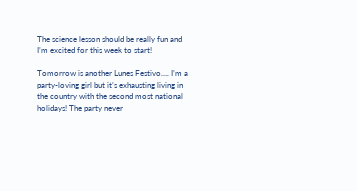The science lesson should be really fun and I’m excited for this week to start!

Tomorrow is another Lunes Festivo…. I’m a party-loving girl but it’s exhausting living in the country with the second most national holidays! The party never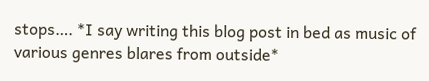stops…. *I say writing this blog post in bed as music of various genres blares from outside*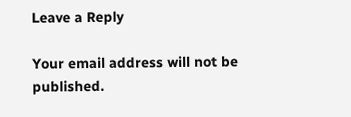Leave a Reply

Your email address will not be published.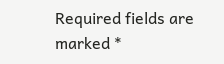Required fields are marked *